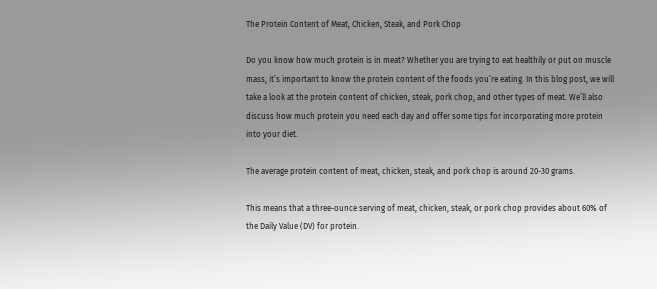The Protein Content of Meat, Chicken, Steak, and Pork Chop

Do you know how much protein is in meat? Whether you are trying to eat healthily or put on muscle mass, it’s important to know the protein content of the foods you’re eating. In this blog post, we will take a look at the protein content of chicken, steak, pork chop, and other types of meat. We’ll also discuss how much protein you need each day and offer some tips for incorporating more protein into your diet.

The average protein content of meat, chicken, steak, and pork chop is around 20-30 grams.

This means that a three-ounce serving of meat, chicken, steak, or pork chop provides about 60% of the Daily Value (DV) for protein.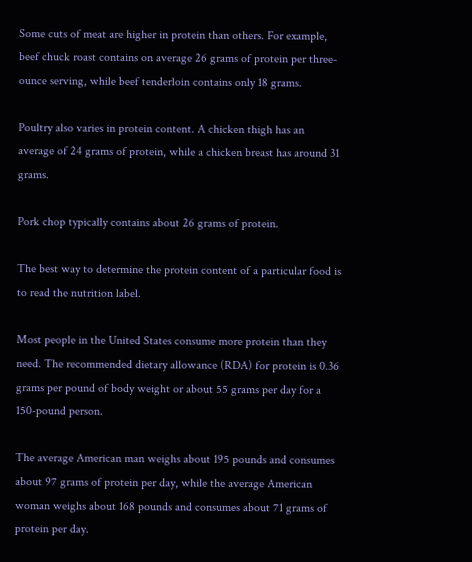Some cuts of meat are higher in protein than others. For example, beef chuck roast contains on average 26 grams of protein per three-ounce serving, while beef tenderloin contains only 18 grams.

Poultry also varies in protein content. A chicken thigh has an average of 24 grams of protein, while a chicken breast has around 31 grams.

Pork chop typically contains about 26 grams of protein.

The best way to determine the protein content of a particular food is to read the nutrition label.

Most people in the United States consume more protein than they need. The recommended dietary allowance (RDA) for protein is 0.36 grams per pound of body weight or about 55 grams per day for a 150-pound person.

The average American man weighs about 195 pounds and consumes about 97 grams of protein per day, while the average American woman weighs about 168 pounds and consumes about 71 grams of protein per day.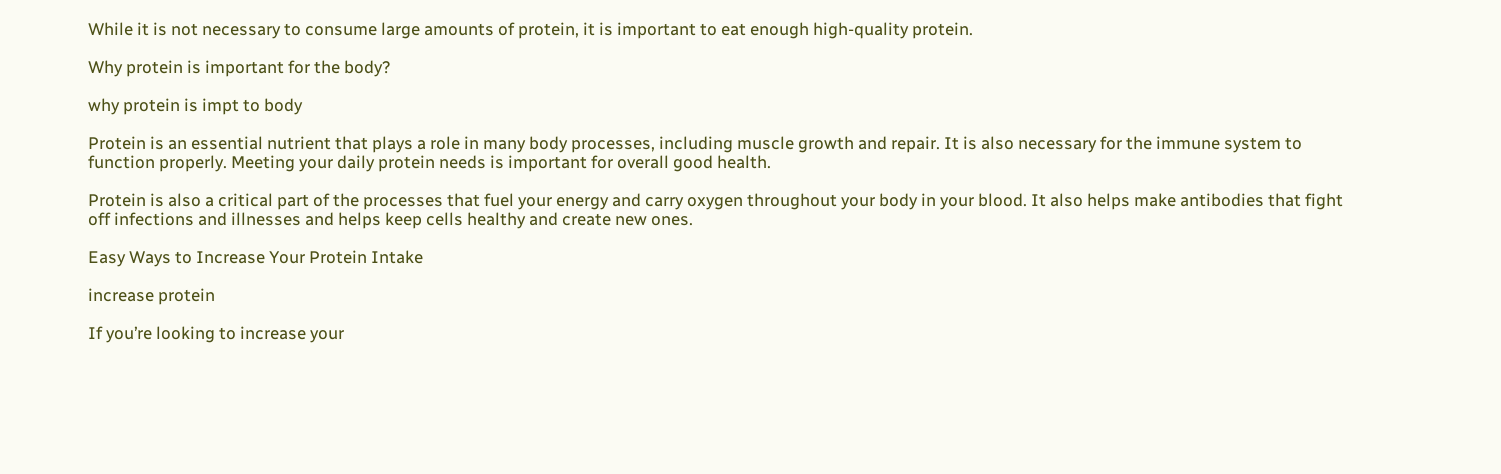While it is not necessary to consume large amounts of protein, it is important to eat enough high-quality protein.

Why protein is important for the body?

why protein is impt to body

Protein is an essential nutrient that plays a role in many body processes, including muscle growth and repair. It is also necessary for the immune system to function properly. Meeting your daily protein needs is important for overall good health.

Protein is also a critical part of the processes that fuel your energy and carry oxygen throughout your body in your blood. It also helps make antibodies that fight off infections and illnesses and helps keep cells healthy and create new ones.

Easy Ways to Increase Your Protein Intake

increase protein

If you’re looking to increase your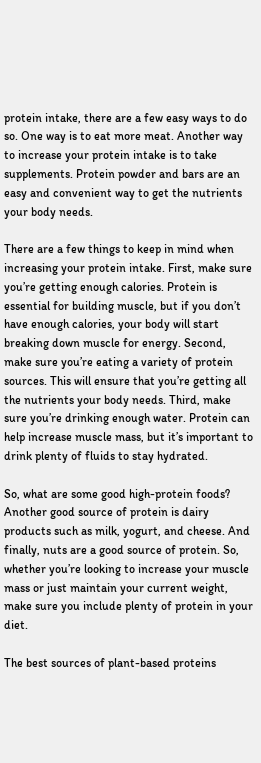protein intake, there are a few easy ways to do so. One way is to eat more meat. Another way to increase your protein intake is to take supplements. Protein powder and bars are an easy and convenient way to get the nutrients your body needs.

There are a few things to keep in mind when increasing your protein intake. First, make sure you’re getting enough calories. Protein is essential for building muscle, but if you don’t have enough calories, your body will start breaking down muscle for energy. Second, make sure you’re eating a variety of protein sources. This will ensure that you’re getting all the nutrients your body needs. Third, make sure you’re drinking enough water. Protein can help increase muscle mass, but it’s important to drink plenty of fluids to stay hydrated.

So, what are some good high-protein foods?  Another good source of protein is dairy products such as milk, yogurt, and cheese. And finally, nuts are a good source of protein. So, whether you’re looking to increase your muscle mass or just maintain your current weight, make sure you include plenty of protein in your diet.

The best sources of plant-based proteins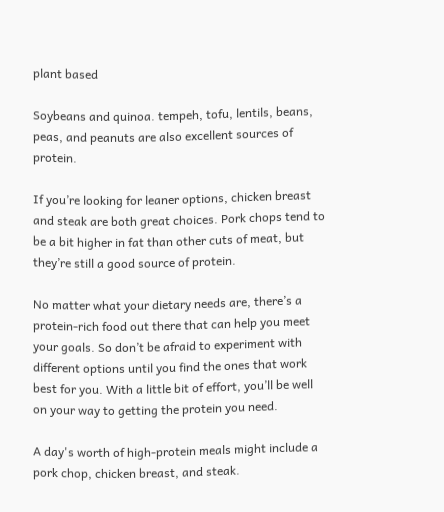plant based

Soybeans and quinoa. tempeh, tofu, lentils, beans, peas, and peanuts are also excellent sources of protein.

If you’re looking for leaner options, chicken breast and steak are both great choices. Pork chops tend to be a bit higher in fat than other cuts of meat, but they’re still a good source of protein.

No matter what your dietary needs are, there’s a protein-rich food out there that can help you meet your goals. So don’t be afraid to experiment with different options until you find the ones that work best for you. With a little bit of effort, you’ll be well on your way to getting the protein you need.

A day's worth of high-protein meals might include a pork chop, chicken breast, and steak.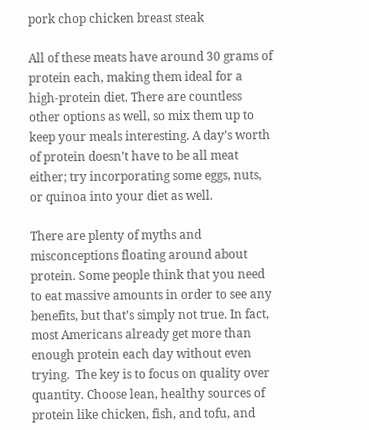pork chop chicken breast steak

All of these meats have around 30 grams of protein each, making them ideal for a high-protein diet. There are countless other options as well, so mix them up to keep your meals interesting. A day’s worth of protein doesn’t have to be all meat either; try incorporating some eggs, nuts, or quinoa into your diet as well.

There are plenty of myths and misconceptions floating around about protein. Some people think that you need to eat massive amounts in order to see any benefits, but that’s simply not true. In fact, most Americans already get more than enough protein each day without even trying.  The key is to focus on quality over quantity. Choose lean, healthy sources of protein like chicken, fish, and tofu, and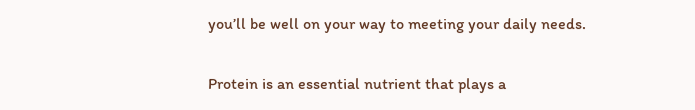you’ll be well on your way to meeting your daily needs.

Protein is an essential nutrient that plays a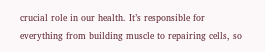crucial role in our health. It’s responsible for everything from building muscle to repairing cells, so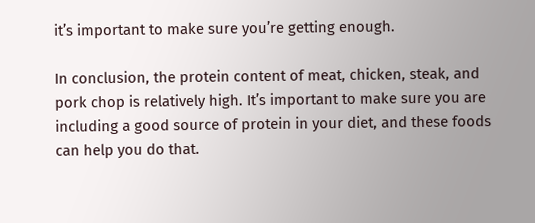it’s important to make sure you’re getting enough.

In conclusion, the protein content of meat, chicken, steak, and pork chop is relatively high. It’s important to make sure you are including a good source of protein in your diet, and these foods can help you do that.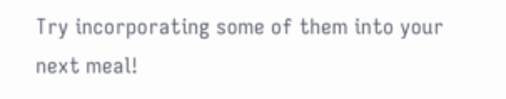Try incorporating some of them into your next meal!